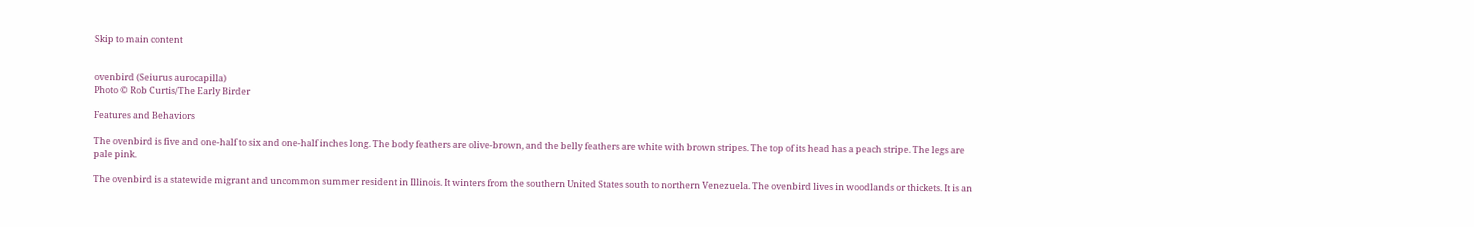Skip to main content


ovenbird (Seiurus aurocapilla)
Photo © Rob Curtis/The Early Birder

Features and Behaviors

The ovenbird is five and one-half to six and one-half inches long. The body feathers are olive-brown, and the belly feathers are white with brown stripes. The top of its head has a peach stripe. The legs are pale pink.

The ovenbird is a statewide migrant and uncommon summer resident in Illinois. It winters from the southern United States south to northern Venezuela. The ovenbird lives in woodlands or thickets. It is an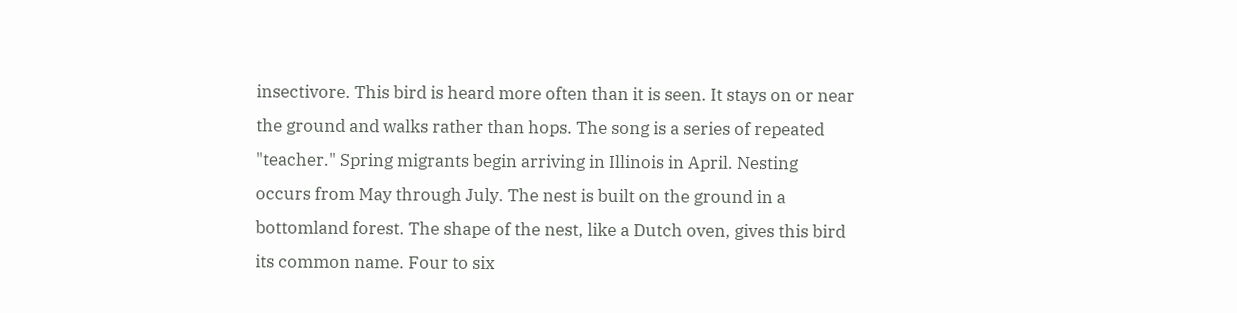insectivore. This bird is heard more often than it is seen. It stays on or near the ground and walks rather than hops. The song is a series of repeated "teacher." Spring migrants begin arriving in Illinois in April. Nesting occurs from May through July. The nest is built on the ground in a bottomland forest. The shape of the nest, like a Dutch oven, gives this bird its common name. Four to six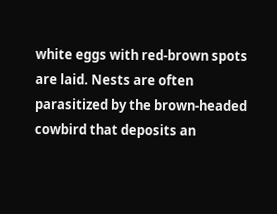white eggs with red-brown spots are laid. Nests are often parasitized by the brown-headed cowbird that deposits an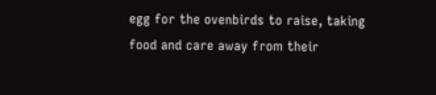egg for the ovenbirds to raise, taking food and care away from their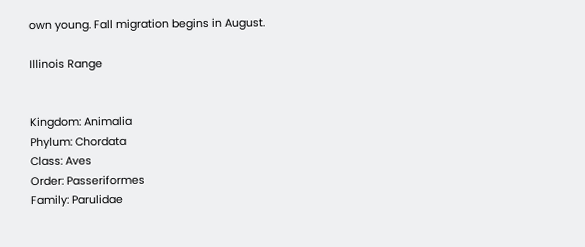own young. Fall migration begins in August.

Illinois Range


Kingdom: Animalia
Phylum: Chordata
Class: Aves
Order: Passeriformes
Family: Parulidae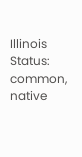Illinois Status: common, native